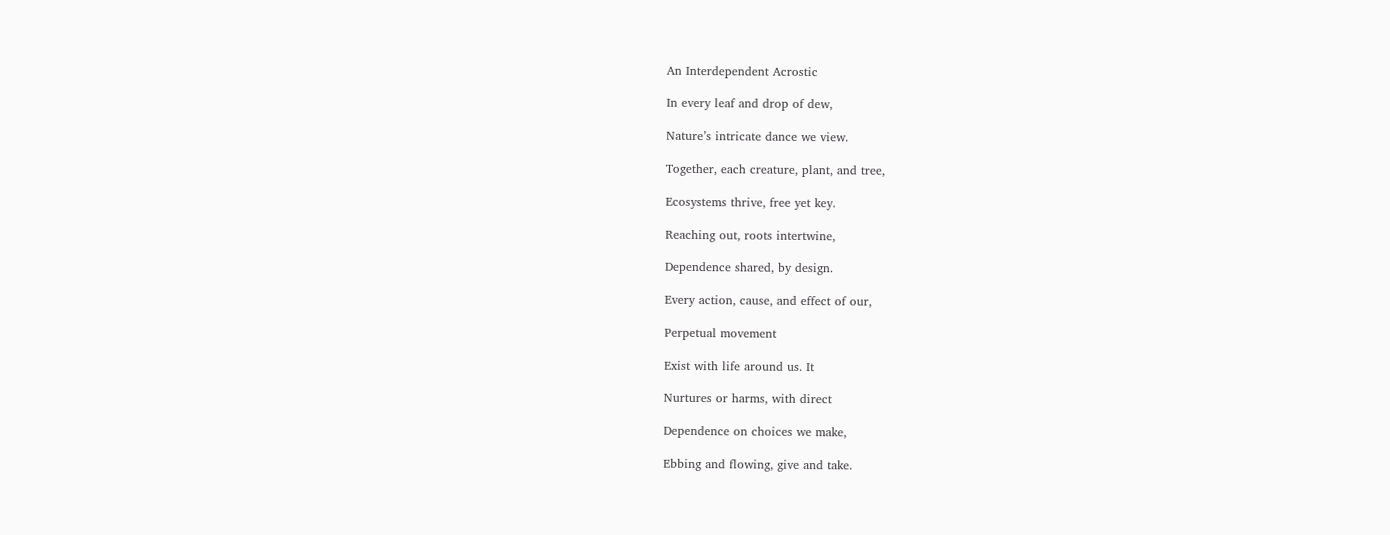An Interdependent Acrostic

In every leaf and drop of dew,

Nature’s intricate dance we view.

Together, each creature, plant, and tree,

Ecosystems thrive, free yet key.

Reaching out, roots intertwine,

Dependence shared, by design.

Every action, cause, and effect of our,

Perpetual movement

Exist with life around us. It

Nurtures or harms, with direct

Dependence on choices we make,

Ebbing and flowing, give and take.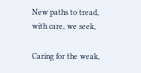New paths to tread, with care, we seek,

Caring for the weak,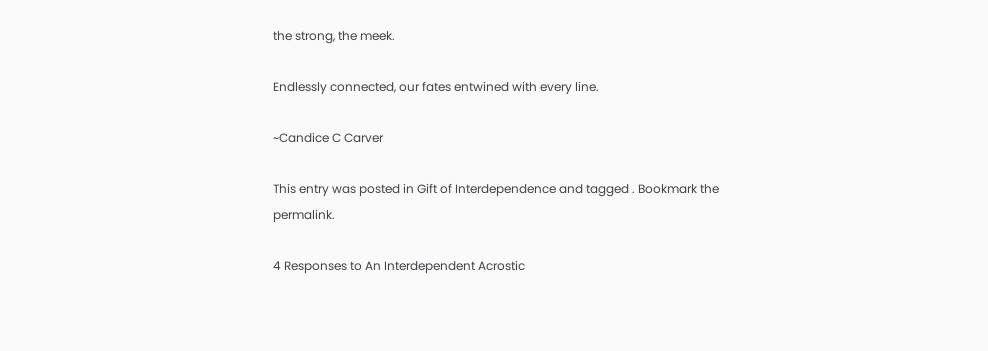the strong, the meek.

Endlessly connected, our fates entwined with every line.

~Candice C Carver

This entry was posted in Gift of Interdependence and tagged . Bookmark the permalink.

4 Responses to An Interdependent Acrostic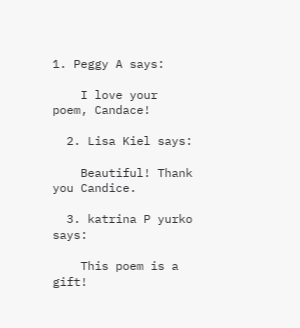1. Peggy A says:

    I love your poem, Candace!

  2. Lisa Kiel says:

    Beautiful! Thank you Candice.

  3. katrina P yurko says:

    This poem is a gift!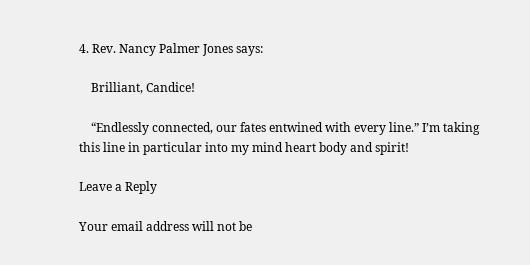4. Rev. Nancy Palmer Jones says:

    Brilliant, Candice!

    “Endlessly connected, our fates entwined with every line.” I’m taking this line in particular into my mind heart body and spirit!

Leave a Reply

Your email address will not be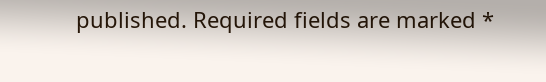published. Required fields are marked *